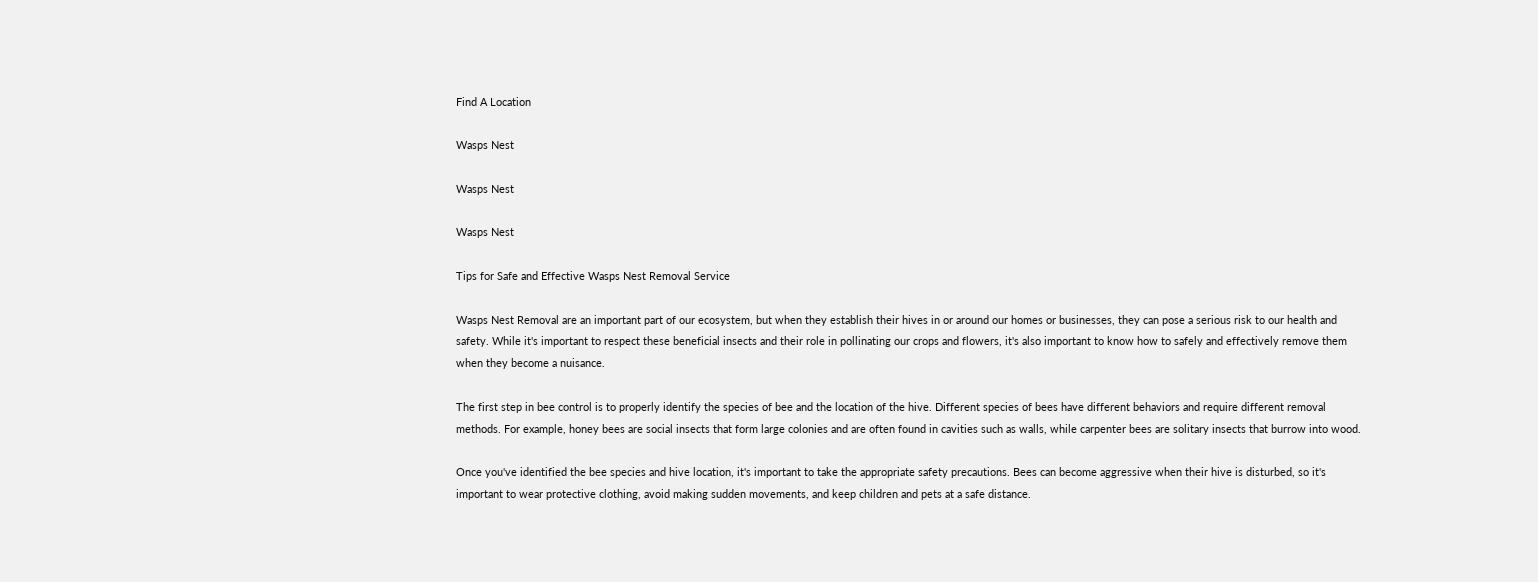Find A Location

Wasps Nest

Wasps Nest

Wasps Nest

Tips for Safe and Effective Wasps Nest Removal Service

Wasps Nest Removal are an important part of our ecosystem, but when they establish their hives in or around our homes or businesses, they can pose a serious risk to our health and safety. While it's important to respect these beneficial insects and their role in pollinating our crops and flowers, it's also important to know how to safely and effectively remove them when they become a nuisance.

The first step in bee control is to properly identify the species of bee and the location of the hive. Different species of bees have different behaviors and require different removal methods. For example, honey bees are social insects that form large colonies and are often found in cavities such as walls, while carpenter bees are solitary insects that burrow into wood.

Once you've identified the bee species and hive location, it's important to take the appropriate safety precautions. Bees can become aggressive when their hive is disturbed, so it's important to wear protective clothing, avoid making sudden movements, and keep children and pets at a safe distance.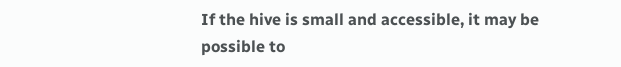If the hive is small and accessible, it may be possible to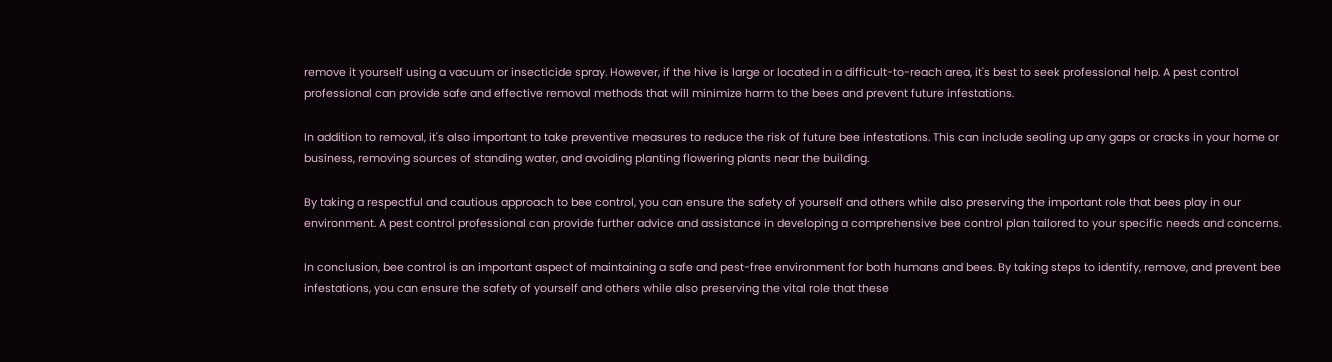remove it yourself using a vacuum or insecticide spray. However, if the hive is large or located in a difficult-to-reach area, it's best to seek professional help. A pest control professional can provide safe and effective removal methods that will minimize harm to the bees and prevent future infestations.

In addition to removal, it's also important to take preventive measures to reduce the risk of future bee infestations. This can include sealing up any gaps or cracks in your home or business, removing sources of standing water, and avoiding planting flowering plants near the building.

By taking a respectful and cautious approach to bee control, you can ensure the safety of yourself and others while also preserving the important role that bees play in our environment. A pest control professional can provide further advice and assistance in developing a comprehensive bee control plan tailored to your specific needs and concerns.

In conclusion, bee control is an important aspect of maintaining a safe and pest-free environment for both humans and bees. By taking steps to identify, remove, and prevent bee infestations, you can ensure the safety of yourself and others while also preserving the vital role that these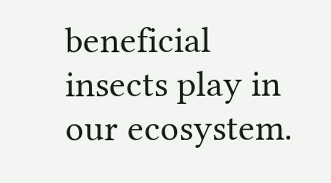beneficial insects play in our ecosystem.